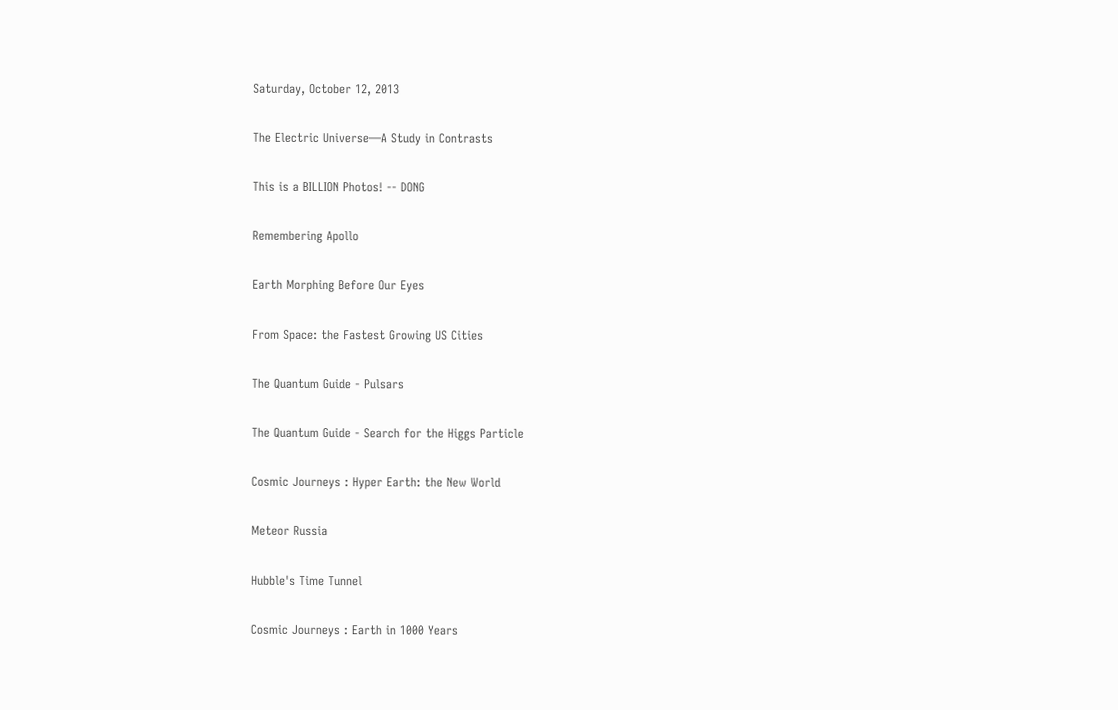Saturday, October 12, 2013

The Electric Universe—A Study in Contrasts

This is a BILLION Photos! -- DONG

Remembering Apollo

Earth Morphing Before Our Eyes

From Space: the Fastest Growing US Cities

The Quantum Guide - Pulsars

The Quantum Guide - Search for the Higgs Particle

Cosmic Journeys : Hyper Earth: the New World

Meteor Russia

Hubble's Time Tunnel

Cosmic Journeys : Earth in 1000 Years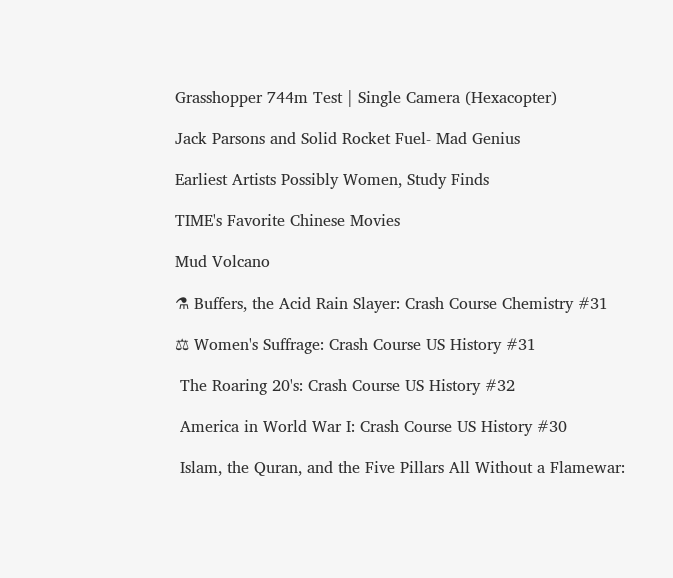Grasshopper 744m Test | Single Camera (Hexacopter)

Jack Parsons and Solid Rocket Fuel- Mad Genius

Earliest Artists Possibly Women, Study Finds

TIME's Favorite Chinese Movies

Mud Volcano

⚗ Buffers, the Acid Rain Slayer: Crash Course Chemistry #31

⚖ Women's Suffrage: Crash Course US History #31

 The Roaring 20's: Crash Course US History #32

 America in World War I: Crash Course US History #30

 Islam, the Quran, and the Five Pillars All Without a Flamewar: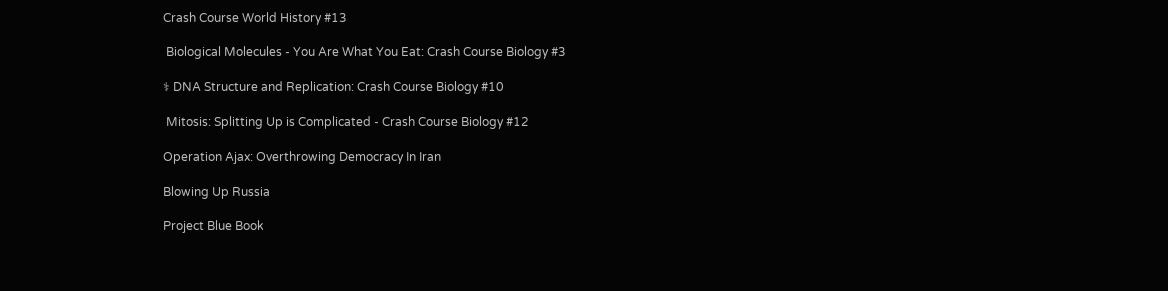Crash Course World History #13

 Biological Molecules - You Are What You Eat: Crash Course Biology #3

⚕ DNA Structure and Replication: Crash Course Biology #10

 Mitosis: Splitting Up is Complicated - Crash Course Biology #12

Operation Ajax: Overthrowing Democracy In Iran

Blowing Up Russia

Project Blue Book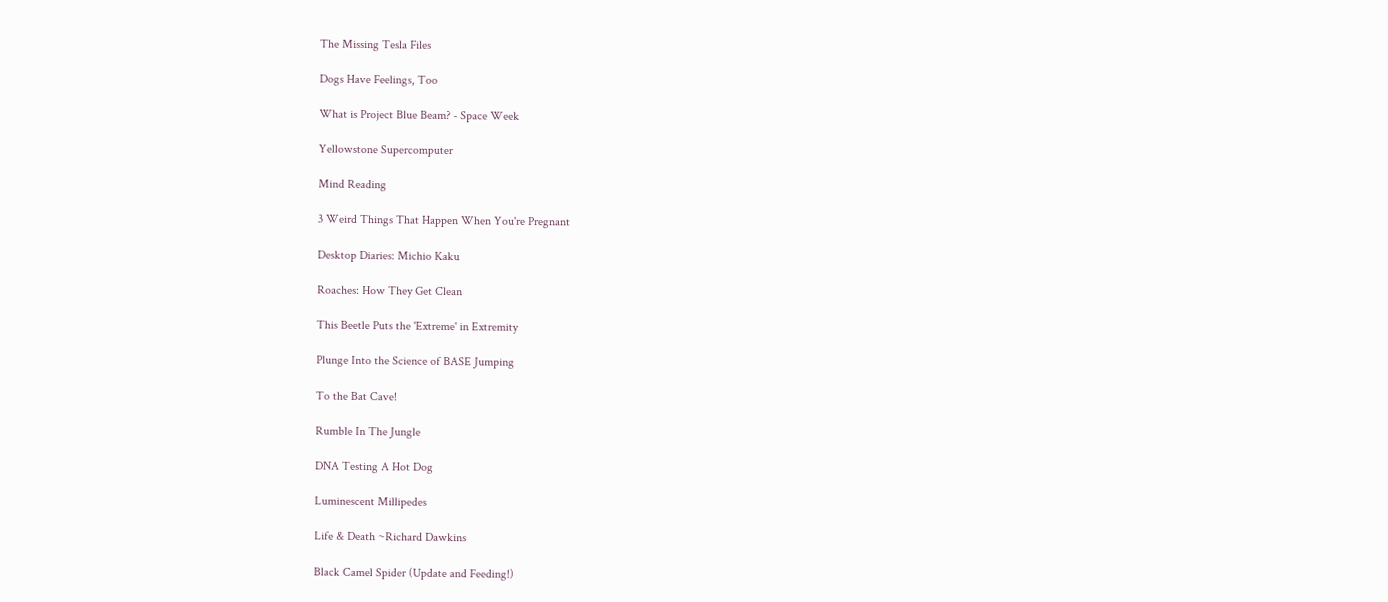The Missing Tesla Files

Dogs Have Feelings, Too

What is Project Blue Beam? - Space Week

Yellowstone Supercomputer

Mind Reading

3 Weird Things That Happen When You're Pregnant

Desktop Diaries: Michio Kaku

Roaches: How They Get Clean

This Beetle Puts the 'Extreme' in Extremity

Plunge Into the Science of BASE Jumping

To the Bat Cave!

Rumble In The Jungle

DNA Testing A Hot Dog

Luminescent Millipedes

Life & Death ~Richard Dawkins

Black Camel Spider (Update and Feeding!)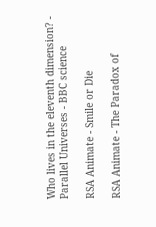Who lives in the eleventh dimension? - Parallel Universes - BBC science

RSA Animate - Smile or Die

RSA Animate - The Paradox of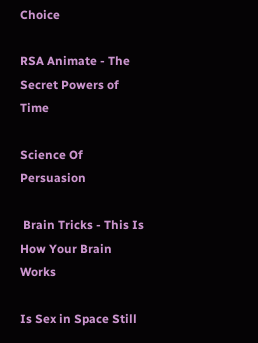Choice

RSA Animate - The Secret Powers of Time

Science Of Persuasion

 Brain Tricks - This Is How Your Brain Works

Is Sex in Space Still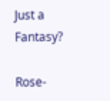Just a Fantasy?

Rose-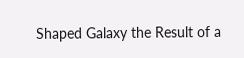Shaped Galaxy the Result of a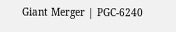Giant Merger | PGC-6240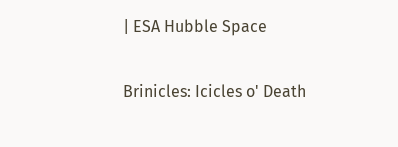| ESA Hubble Space

Brinicles: Icicles o' Death